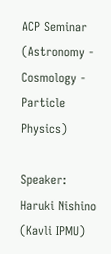ACP Seminar (Astronomy - Cosmology - Particle Physics)

Speaker: Haruki Nishino (Kavli IPMU)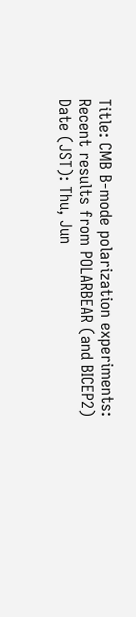Title: CMB B-mode polarization experiments: Recent results from POLARBEAR (and BICEP2)
Date (JST): Thu, Jun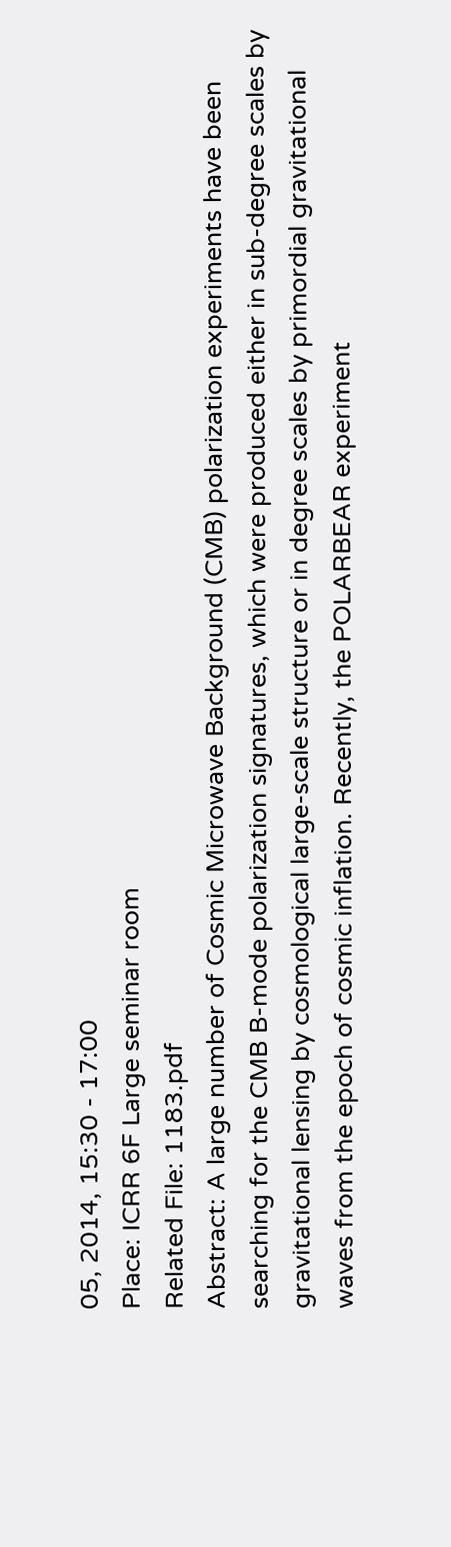05, 2014, 15:30 - 17:00
Place: ICRR 6F Large seminar room
Related File: 1183.pdf
Abstract: A large number of Cosmic Microwave Background (CMB) polarization experiments have been searching for the CMB B-mode polarization signatures, which were produced either in sub-degree scales by gravitational lensing by cosmological large-scale structure or in degree scales by primordial gravitational waves from the epoch of cosmic inflation. Recently, the POLARBEAR experiment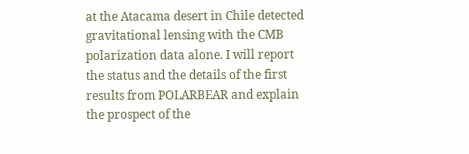at the Atacama desert in Chile detected gravitational lensing with the CMB polarization data alone. I will report the status and the details of the first results from POLARBEAR and explain the prospect of the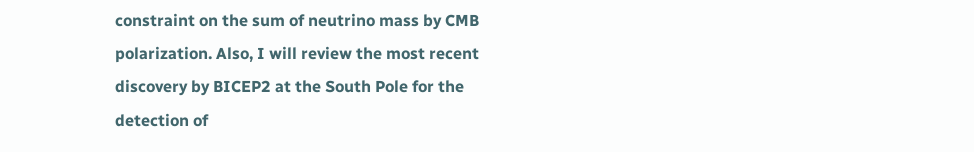constraint on the sum of neutrino mass by CMB polarization. Also, I will review the most recent discovery by BICEP2 at the South Pole for the detection of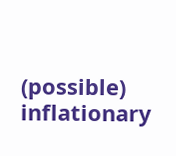(possible) inflationary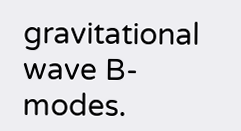gravitational wave B-modes.